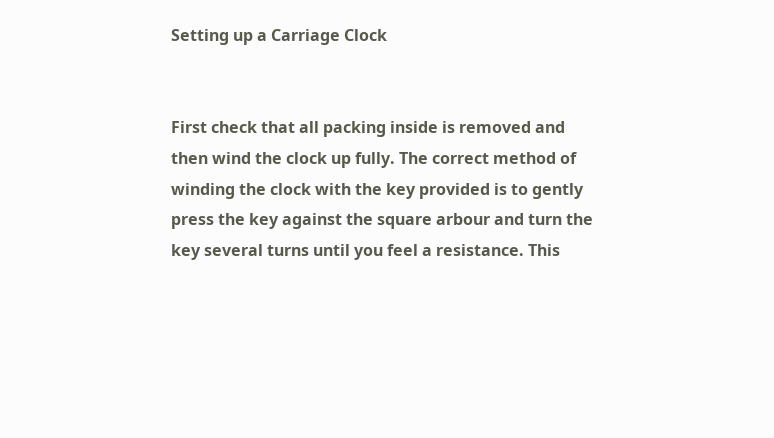Setting up a Carriage Clock


First check that all packing inside is removed and then wind the clock up fully. The correct method of winding the clock with the key provided is to gently press the key against the square arbour and turn the key several turns until you feel a resistance. This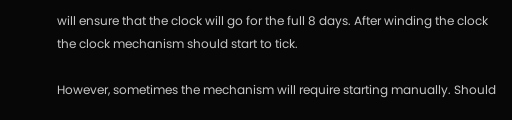will ensure that the clock will go for the full 8 days. After winding the clock the clock mechanism should start to tick.

However, sometimes the mechanism will require starting manually. Should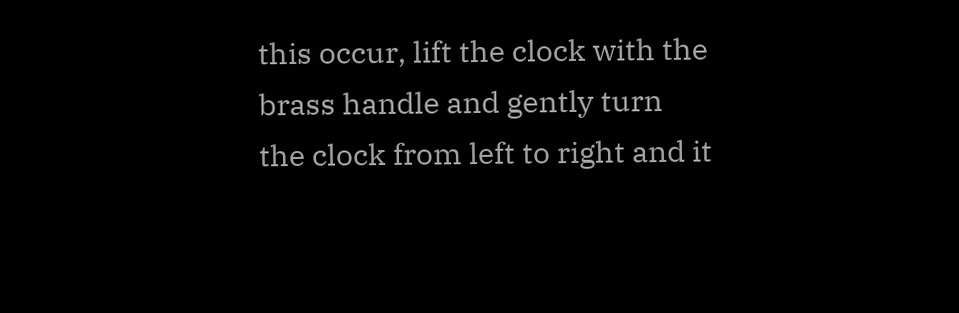this occur, lift the clock with the brass handle and gently turn the clock from left to right and it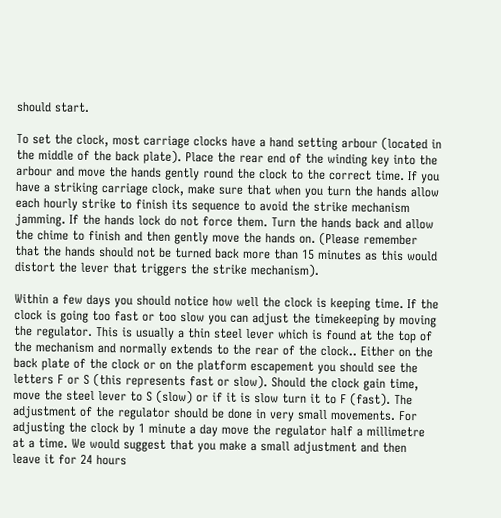should start.

To set the clock, most carriage clocks have a hand setting arbour (located in the middle of the back plate). Place the rear end of the winding key into the arbour and move the hands gently round the clock to the correct time. If you have a striking carriage clock, make sure that when you turn the hands allow each hourly strike to finish its sequence to avoid the strike mechanism jamming. If the hands lock do not force them. Turn the hands back and allow the chime to finish and then gently move the hands on. (Please remember that the hands should not be turned back more than 15 minutes as this would distort the lever that triggers the strike mechanism).

Within a few days you should notice how well the clock is keeping time. If the clock is going too fast or too slow you can adjust the timekeeping by moving the regulator. This is usually a thin steel lever which is found at the top of the mechanism and normally extends to the rear of the clock.. Either on the back plate of the clock or on the platform escapement you should see the letters F or S (this represents fast or slow). Should the clock gain time, move the steel lever to S (slow) or if it is slow turn it to F (fast). The adjustment of the regulator should be done in very small movements. For adjusting the clock by 1 minute a day move the regulator half a millimetre at a time. We would suggest that you make a small adjustment and then leave it for 24 hours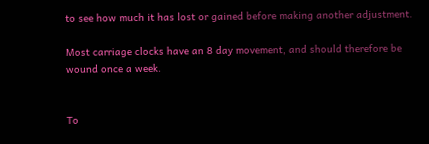to see how much it has lost or gained before making another adjustment.

Most carriage clocks have an 8 day movement, and should therefore be wound once a week.


To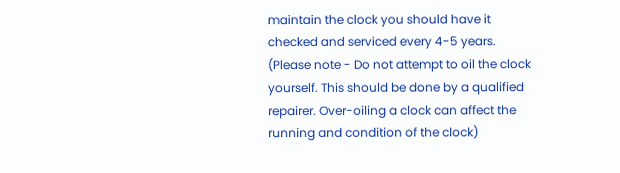maintain the clock you should have it checked and serviced every 4-5 years. (Please note - Do not attempt to oil the clock yourself. This should be done by a qualified repairer. Over-oiling a clock can affect the running and condition of the clock)